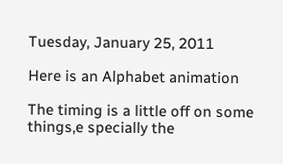Tuesday, January 25, 2011

Here is an Alphabet animation

The timing is a little off on some things,e specially the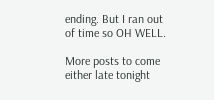ending. But I ran out of time so OH WELL.

More posts to come either late tonight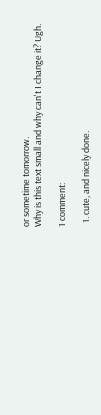or sometime tomorrow.
Why is this text small and why can't I change it? Ugh.

1 comment:

  1. cute, and nicely done.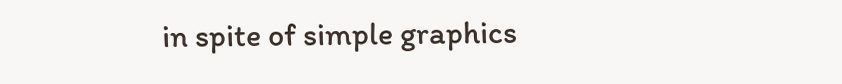in spite of simple graphics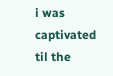i was captivated til the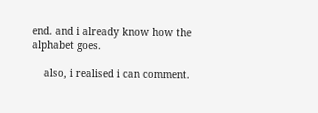end. and i already know how the alphabet goes.

    also, i realised i can comment.